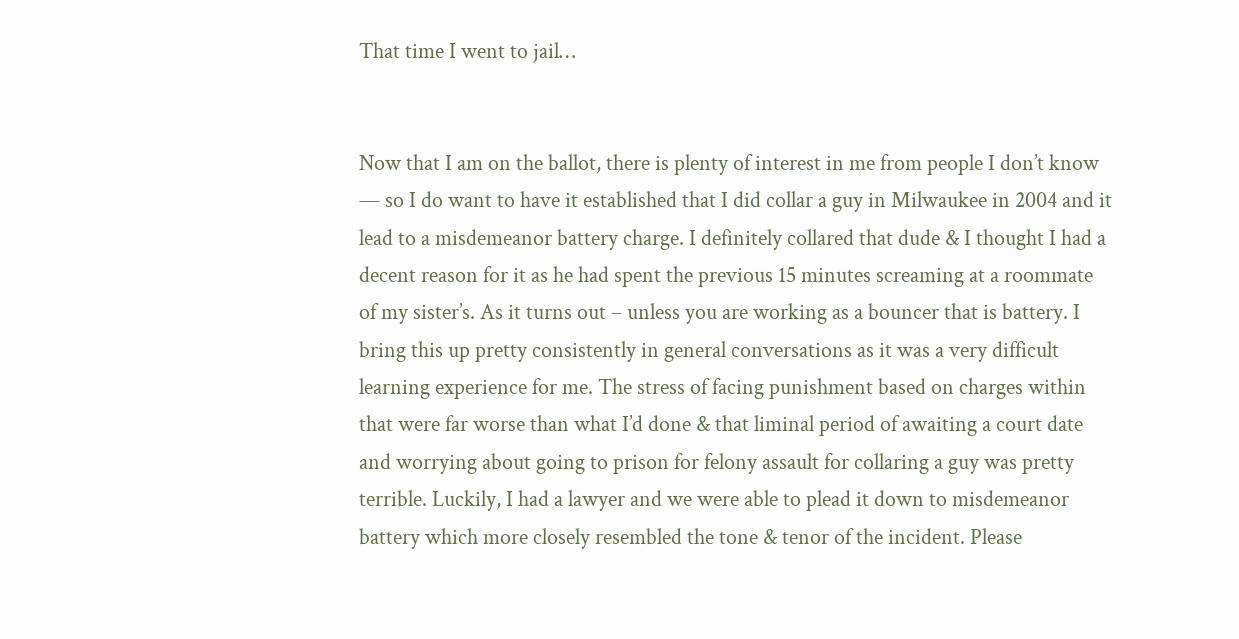That time I went to jail…


Now that I am on the ballot, there is plenty of interest in me from people I don’t know — so I do want to have it established that I did collar a guy in Milwaukee in 2004 and it lead to a misdemeanor battery charge. I definitely collared that dude & I thought I had a decent reason for it as he had spent the previous 15 minutes screaming at a roommate of my sister’s. As it turns out – unless you are working as a bouncer that is battery. I bring this up pretty consistently in general conversations as it was a very difficult learning experience for me. The stress of facing punishment based on charges within that were far worse than what I’d done & that liminal period of awaiting a court date and worrying about going to prison for felony assault for collaring a guy was pretty terrible. Luckily, I had a lawyer and we were able to plead it down to misdemeanor battery which more closely resembled the tone & tenor of the incident. Please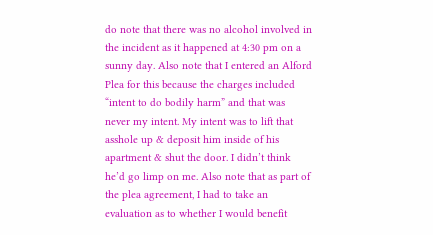do note that there was no alcohol involved in the incident as it happened at 4:30 pm on a sunny day. Also note that I entered an Alford Plea for this because the charges included “intent to do bodily harm” and that was never my intent. My intent was to lift that asshole up & deposit him inside of his apartment & shut the door. I didn’t think he’d go limp on me. Also note that as part of the plea agreement, I had to take an evaluation as to whether I would benefit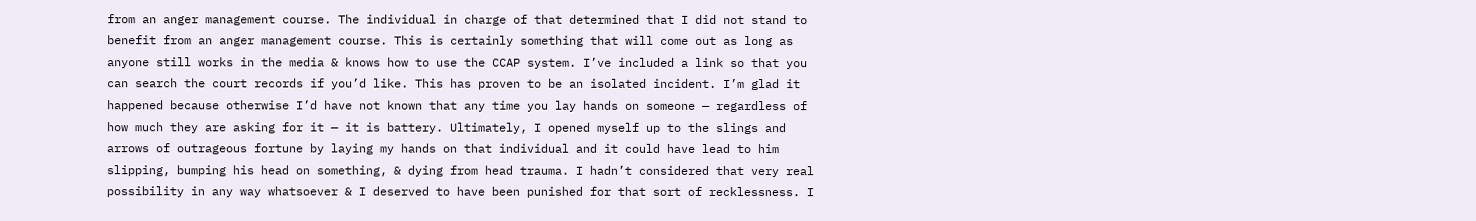from an anger management course. The individual in charge of that determined that I did not stand to benefit from an anger management course. This is certainly something that will come out as long as anyone still works in the media & knows how to use the CCAP system. I’ve included a link so that you can search the court records if you’d like. This has proven to be an isolated incident. I’m glad it happened because otherwise I’d have not known that any time you lay hands on someone — regardless of how much they are asking for it — it is battery. Ultimately, I opened myself up to the slings and arrows of outrageous fortune by laying my hands on that individual and it could have lead to him slipping, bumping his head on something, & dying from head trauma. I hadn’t considered that very real possibility in any way whatsoever & I deserved to have been punished for that sort of recklessness. I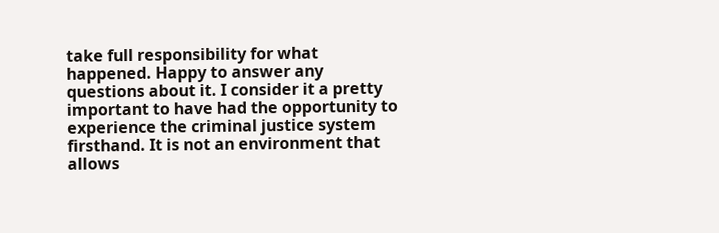take full responsibility for what happened. Happy to answer any questions about it. I consider it a pretty important to have had the opportunity to experience the criminal justice system firsthand. It is not an environment that allows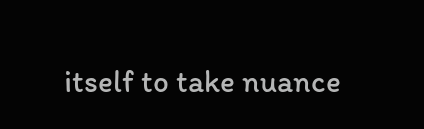itself to take nuance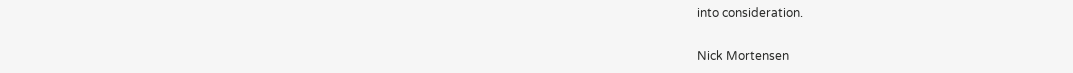into consideration.

Nick Mortensen